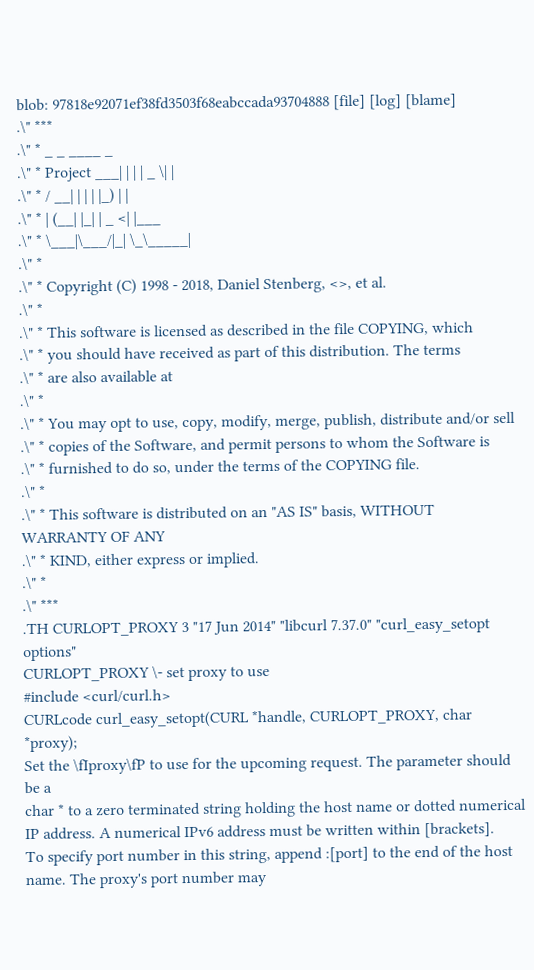blob: 97818e92071ef38fd3503f68eabccada93704888 [file] [log] [blame]
.\" ***
.\" * _ _ ____ _
.\" * Project ___| | | | _ \| |
.\" * / __| | | | |_) | |
.\" * | (__| |_| | _ <| |___
.\" * \___|\___/|_| \_\_____|
.\" *
.\" * Copyright (C) 1998 - 2018, Daniel Stenberg, <>, et al.
.\" *
.\" * This software is licensed as described in the file COPYING, which
.\" * you should have received as part of this distribution. The terms
.\" * are also available at
.\" *
.\" * You may opt to use, copy, modify, merge, publish, distribute and/or sell
.\" * copies of the Software, and permit persons to whom the Software is
.\" * furnished to do so, under the terms of the COPYING file.
.\" *
.\" * This software is distributed on an "AS IS" basis, WITHOUT WARRANTY OF ANY
.\" * KIND, either express or implied.
.\" *
.\" ***
.TH CURLOPT_PROXY 3 "17 Jun 2014" "libcurl 7.37.0" "curl_easy_setopt options"
CURLOPT_PROXY \- set proxy to use
#include <curl/curl.h>
CURLcode curl_easy_setopt(CURL *handle, CURLOPT_PROXY, char *proxy);
Set the \fIproxy\fP to use for the upcoming request. The parameter should be a
char * to a zero terminated string holding the host name or dotted numerical
IP address. A numerical IPv6 address must be written within [brackets].
To specify port number in this string, append :[port] to the end of the host
name. The proxy's port number may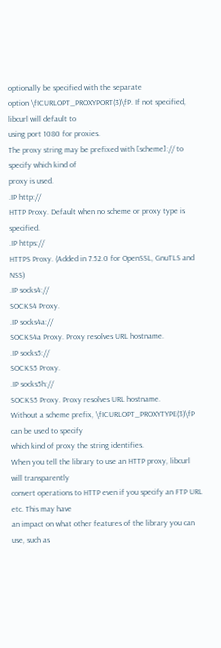optionally be specified with the separate
option \fICURLOPT_PROXYPORT(3)\fP. If not specified, libcurl will default to
using port 1080 for proxies.
The proxy string may be prefixed with [scheme]:// to specify which kind of
proxy is used.
.IP http://
HTTP Proxy. Default when no scheme or proxy type is specified.
.IP https://
HTTPS Proxy. (Added in 7.52.0 for OpenSSL, GnuTLS and NSS)
.IP socks4://
SOCKS4 Proxy.
.IP socks4a://
SOCKS4a Proxy. Proxy resolves URL hostname.
.IP socks5://
SOCKS5 Proxy.
.IP socks5h://
SOCKS5 Proxy. Proxy resolves URL hostname.
Without a scheme prefix, \fICURLOPT_PROXYTYPE(3)\fP can be used to specify
which kind of proxy the string identifies.
When you tell the library to use an HTTP proxy, libcurl will transparently
convert operations to HTTP even if you specify an FTP URL etc. This may have
an impact on what other features of the library you can use, such as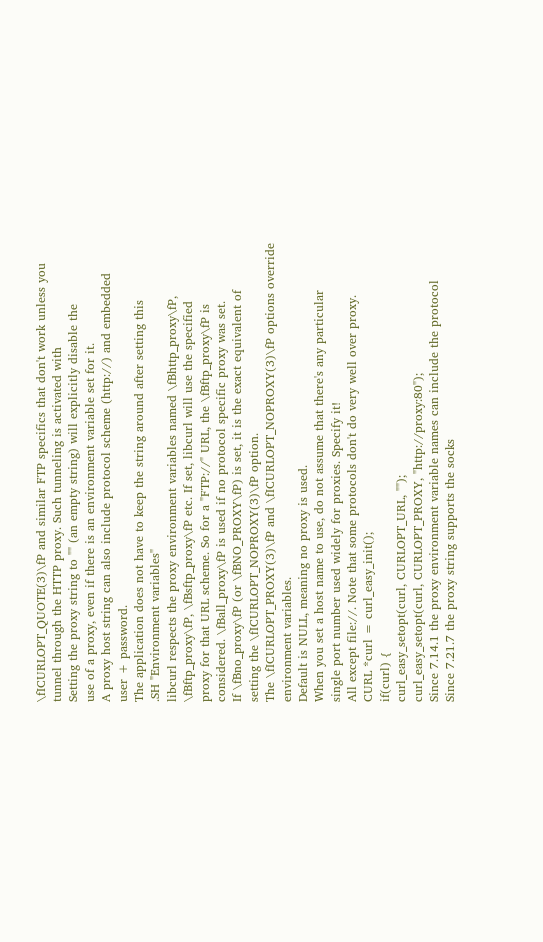\fICURLOPT_QUOTE(3)\fP and similar FTP specifics that don't work unless you
tunnel through the HTTP proxy. Such tunneling is activated with
Setting the proxy string to "" (an empty string) will explicitly disable the
use of a proxy, even if there is an environment variable set for it.
A proxy host string can also include protocol scheme (http://) and embedded
user + password.
The application does not have to keep the string around after setting this
.SH "Environment variables"
libcurl respects the proxy environment variables named \fBhttp_proxy\fP,
\fBftp_proxy\fP, \fBsftp_proxy\fP etc. If set, libcurl will use the specified
proxy for that URL scheme. So for a "FTP://" URL, the \fBftp_proxy\fP is
considered. \fBall_proxy\fP is used if no protocol specific proxy was set.
If \fBno_proxy\fP (or \fBNO_PROXY\fP) is set, it is the exact equivalent of
setting the \fICURLOPT_NOPROXY(3)\fP option.
The \fICURLOPT_PROXY(3)\fP and \fICURLOPT_NOPROXY(3)\fP options override
environment variables.
Default is NULL, meaning no proxy is used.
When you set a host name to use, do not assume that there's any particular
single port number used widely for proxies. Specify it!
All except file://. Note that some protocols don't do very well over proxy.
CURL *curl = curl_easy_init();
if(curl) {
curl_easy_setopt(curl, CURLOPT_URL, "");
curl_easy_setopt(curl, CURLOPT_PROXY, "http://proxy:80");
Since 7.14.1 the proxy environment variable names can include the protocol
Since 7.21.7 the proxy string supports the socks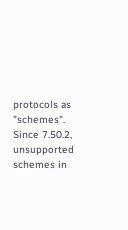protocols as "schemes".
Since 7.50.2, unsupported schemes in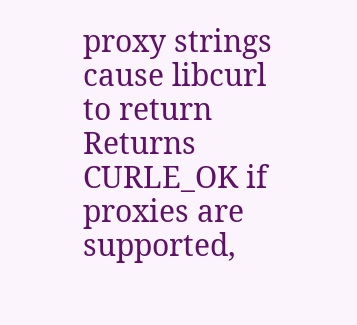proxy strings cause libcurl to return
Returns CURLE_OK if proxies are supported,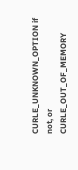CURLE_UNKNOWN_OPTION if not, or
CURLE_OUT_OF_MEMORY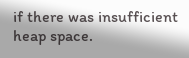if there was insufficient heap space.